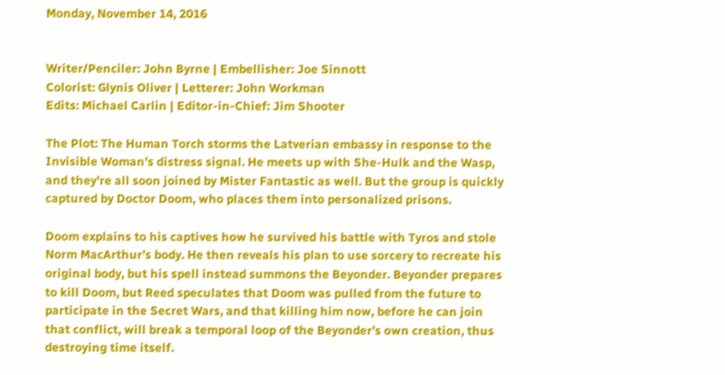Monday, November 14, 2016


Writer/Penciler: John Byrne | Embellisher: Joe Sinnott
Colorist: Glynis Oliver | Letterer: John Workman
Edits: Michael Carlin | Editor-in-Chief: Jim Shooter

The Plot: The Human Torch storms the Latverian embassy in response to the Invisible Woman’s distress signal. He meets up with She-Hulk and the Wasp, and they're all soon joined by Mister Fantastic as well. But the group is quickly captured by Doctor Doom, who places them into personalized prisons.

Doom explains to his captives how he survived his battle with Tyros and stole Norm MacArthur’s body. He then reveals his plan to use sorcery to recreate his original body, but his spell instead summons the Beyonder. Beyonder prepares to kill Doom, but Reed speculates that Doom was pulled from the future to participate in the Secret Wars, and that killing him now, before he can join that conflict, will break a temporal loop of the Beyonder’s own creation, thus destroying time itself.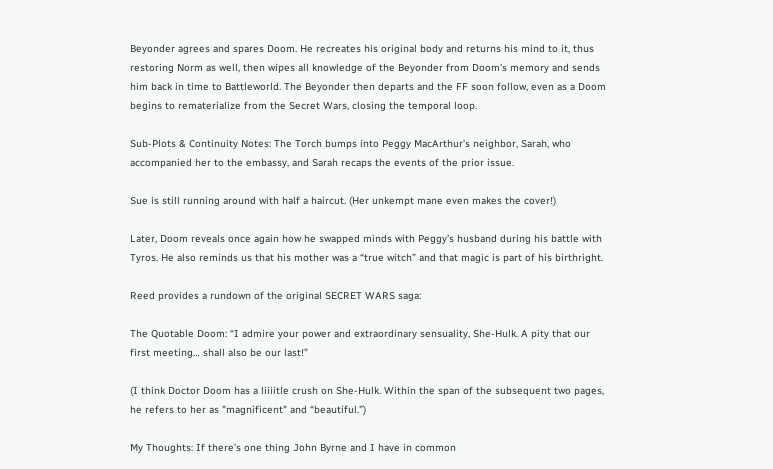Beyonder agrees and spares Doom. He recreates his original body and returns his mind to it, thus restoring Norm as well, then wipes all knowledge of the Beyonder from Doom’s memory and sends him back in time to Battleworld. The Beyonder then departs and the FF soon follow, even as a Doom begins to rematerialize from the Secret Wars, closing the temporal loop.

Sub-Plots & Continuity Notes: The Torch bumps into Peggy MacArthur’s neighbor, Sarah, who accompanied her to the embassy, and Sarah recaps the events of the prior issue.

Sue is still running around with half a haircut. (Her unkempt mane even makes the cover!)

Later, Doom reveals once again how he swapped minds with Peggy’s husband during his battle with Tyros. He also reminds us that his mother was a “true witch” and that magic is part of his birthright.

Reed provides a rundown of the original SECRET WARS saga:

The Quotable Doom: “I admire your power and extraordinary sensuality, She-Hulk. A pity that our first meeting… shall also be our last!”

(I think Doctor Doom has a liiiitle crush on She-Hulk. Within the span of the subsequent two pages, he refers to her as "magnificent" and “beautiful.”)

My Thoughts: If there’s one thing John Byrne and I have in common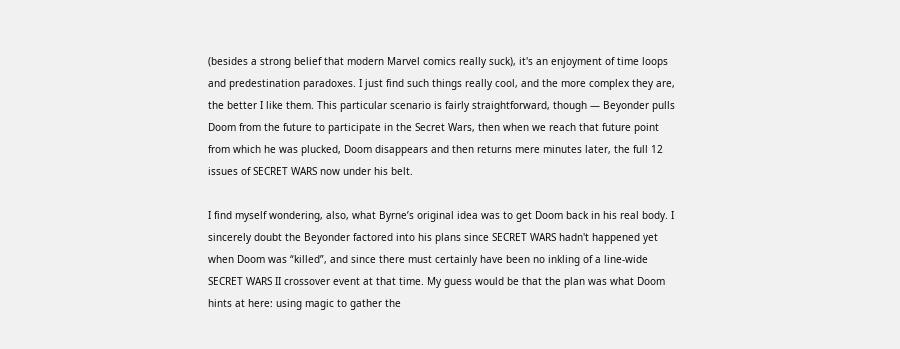(besides a strong belief that modern Marvel comics really suck), it's an enjoyment of time loops and predestination paradoxes. I just find such things really cool, and the more complex they are, the better I like them. This particular scenario is fairly straightforward, though — Beyonder pulls Doom from the future to participate in the Secret Wars, then when we reach that future point from which he was plucked, Doom disappears and then returns mere minutes later, the full 12 issues of SECRET WARS now under his belt.

I find myself wondering, also, what Byrne’s original idea was to get Doom back in his real body. I sincerely doubt the Beyonder factored into his plans since SECRET WARS hadn't happened yet when Doom was “killed”, and since there must certainly have been no inkling of a line-wide SECRET WARS II crossover event at that time. My guess would be that the plan was what Doom hints at here: using magic to gather the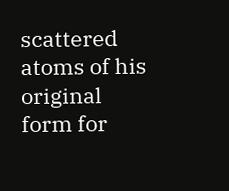scattered atoms of his original form for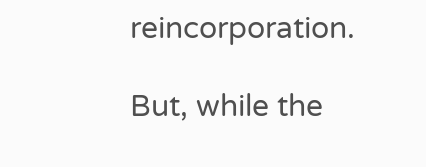reincorporation.

But, while the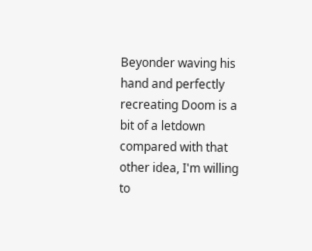Beyonder waving his hand and perfectly recreating Doom is a bit of a letdown compared with that other idea, I'm willing to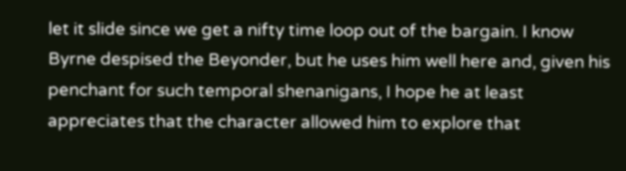let it slide since we get a nifty time loop out of the bargain. I know Byrne despised the Beyonder, but he uses him well here and, given his penchant for such temporal shenanigans, I hope he at least appreciates that the character allowed him to explore that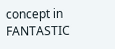concept in FANTASTIC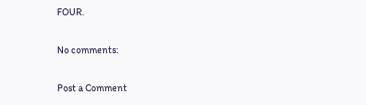FOUR.

No comments:

Post a Comment